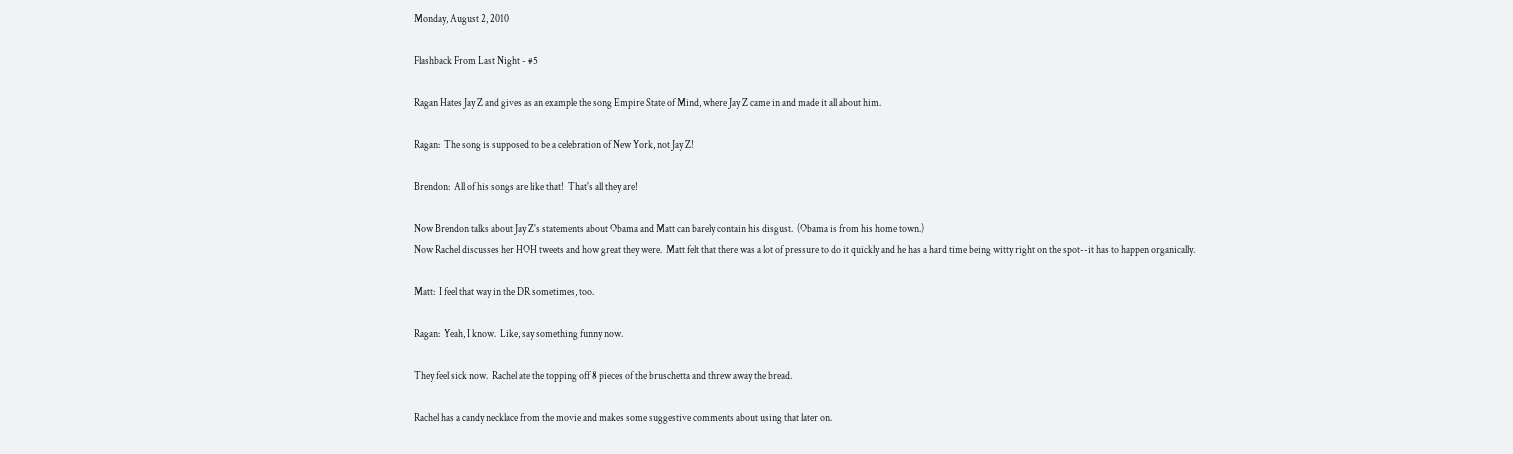Monday, August 2, 2010

Flashback From Last Night - #5

Ragan Hates Jay Z and gives as an example the song Empire State of Mind, where Jay Z came in and made it all about him.

Ragan:  The song is supposed to be a celebration of New York, not Jay Z!

Brendon:  All of his songs are like that!  That's all they are!

Now Brendon talks about Jay Z's statements about Obama and Matt can barely contain his disgust.  (Obama is from his home town.)
Now Rachel discusses her HOH tweets and how great they were.  Matt felt that there was a lot of pressure to do it quickly and he has a hard time being witty right on the spot--it has to happen organically.

Matt:  I feel that way in the DR sometimes, too.

Ragan:  Yeah, I know.  Like, say something funny now.

They feel sick now.  Rachel ate the topping off 8 pieces of the bruschetta and threw away the bread.

Rachel has a candy necklace from the movie and makes some suggestive comments about using that later on.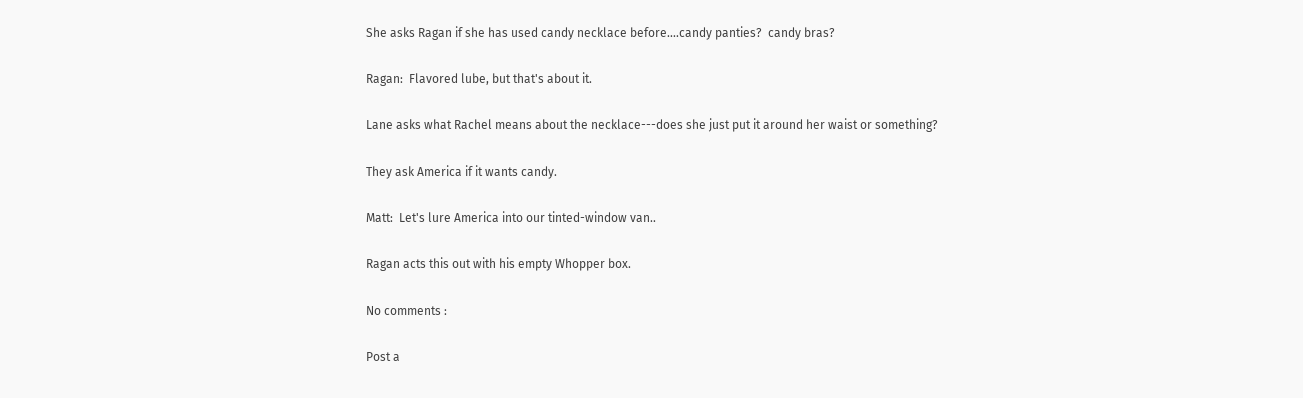She asks Ragan if she has used candy necklace before....candy panties?  candy bras?

Ragan:  Flavored lube, but that's about it.

Lane asks what Rachel means about the necklace---does she just put it around her waist or something?

They ask America if it wants candy.

Matt:  Let's lure America into our tinted-window van..

Ragan acts this out with his empty Whopper box.

No comments :

Post a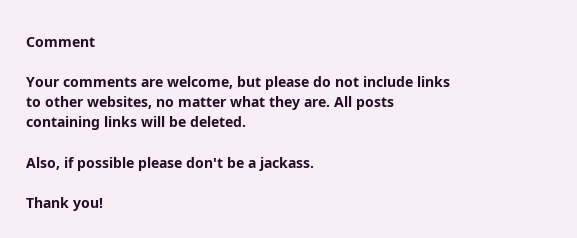Comment

Your comments are welcome, but please do not include links to other websites, no matter what they are. All posts containing links will be deleted.

Also, if possible please don't be a jackass.

Thank you!